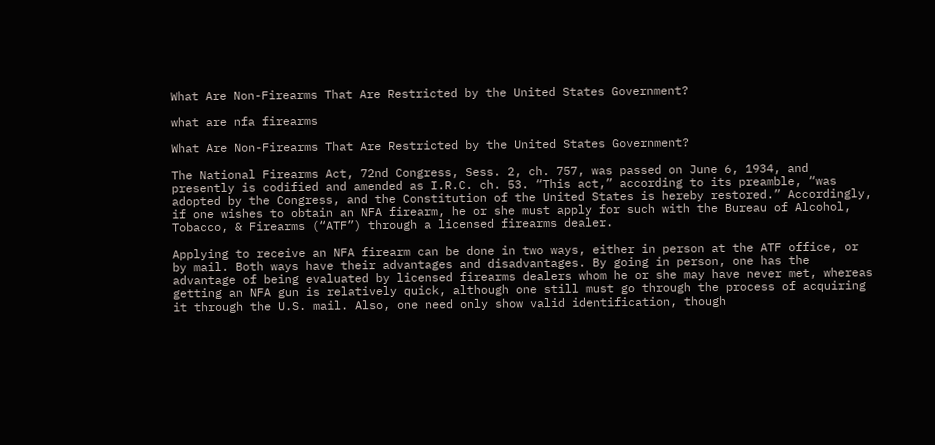What Are Non-Firearms That Are Restricted by the United States Government?

what are nfa firearms

What Are Non-Firearms That Are Restricted by the United States Government?

The National Firearms Act, 72nd Congress, Sess. 2, ch. 757, was passed on June 6, 1934, and presently is codified and amended as I.R.C. ch. 53. “This act,” according to its preamble, “was adopted by the Congress, and the Constitution of the United States is hereby restored.” Accordingly, if one wishes to obtain an NFA firearm, he or she must apply for such with the Bureau of Alcohol, Tobacco, & Firearms (“ATF”) through a licensed firearms dealer.

Applying to receive an NFA firearm can be done in two ways, either in person at the ATF office, or by mail. Both ways have their advantages and disadvantages. By going in person, one has the advantage of being evaluated by licensed firearms dealers whom he or she may have never met, whereas getting an NFA gun is relatively quick, although one still must go through the process of acquiring it through the U.S. mail. Also, one need only show valid identification, though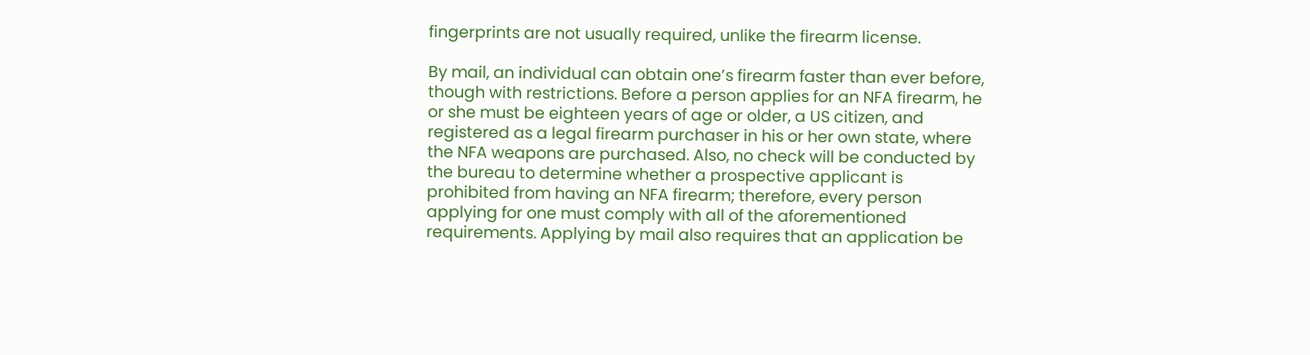fingerprints are not usually required, unlike the firearm license.

By mail, an individual can obtain one’s firearm faster than ever before, though with restrictions. Before a person applies for an NFA firearm, he or she must be eighteen years of age or older, a US citizen, and registered as a legal firearm purchaser in his or her own state, where the NFA weapons are purchased. Also, no check will be conducted by the bureau to determine whether a prospective applicant is prohibited from having an NFA firearm; therefore, every person applying for one must comply with all of the aforementioned requirements. Applying by mail also requires that an application be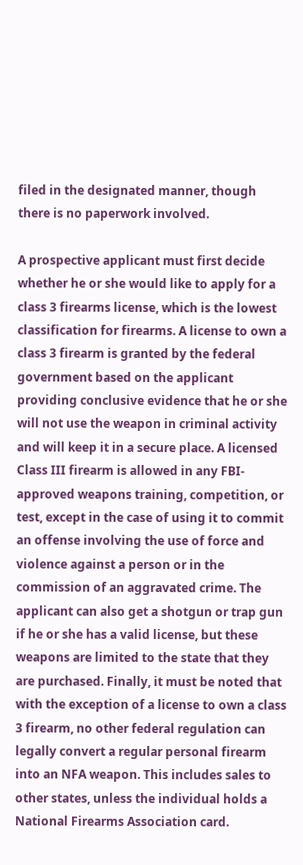filed in the designated manner, though there is no paperwork involved.

A prospective applicant must first decide whether he or she would like to apply for a class 3 firearms license, which is the lowest classification for firearms. A license to own a class 3 firearm is granted by the federal government based on the applicant providing conclusive evidence that he or she will not use the weapon in criminal activity and will keep it in a secure place. A licensed Class III firearm is allowed in any FBI-approved weapons training, competition, or test, except in the case of using it to commit an offense involving the use of force and violence against a person or in the commission of an aggravated crime. The applicant can also get a shotgun or trap gun if he or she has a valid license, but these weapons are limited to the state that they are purchased. Finally, it must be noted that with the exception of a license to own a class 3 firearm, no other federal regulation can legally convert a regular personal firearm into an NFA weapon. This includes sales to other states, unless the individual holds a National Firearms Association card.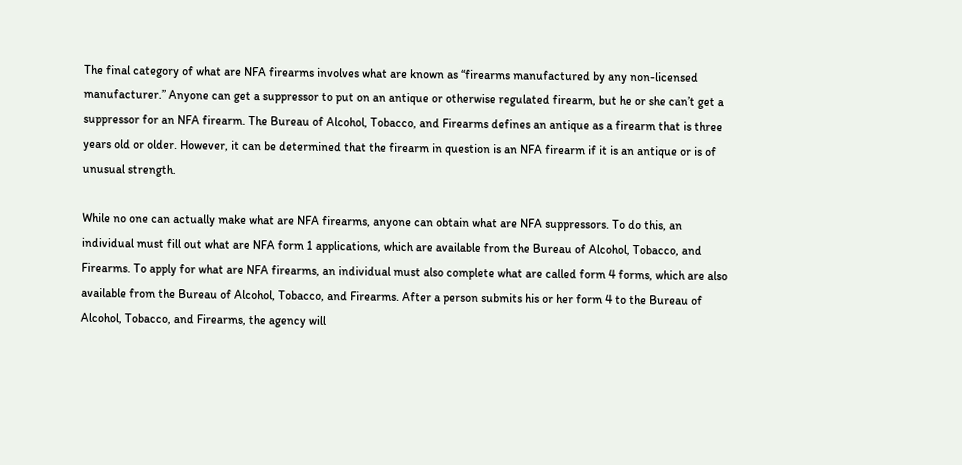The final category of what are NFA firearms involves what are known as “firearms manufactured by any non-licensed manufacturer.” Anyone can get a suppressor to put on an antique or otherwise regulated firearm, but he or she can’t get a suppressor for an NFA firearm. The Bureau of Alcohol, Tobacco, and Firearms defines an antique as a firearm that is three years old or older. However, it can be determined that the firearm in question is an NFA firearm if it is an antique or is of unusual strength.

While no one can actually make what are NFA firearms, anyone can obtain what are NFA suppressors. To do this, an individual must fill out what are NFA form 1 applications, which are available from the Bureau of Alcohol, Tobacco, and Firearms. To apply for what are NFA firearms, an individual must also complete what are called form 4 forms, which are also available from the Bureau of Alcohol, Tobacco, and Firearms. After a person submits his or her form 4 to the Bureau of Alcohol, Tobacco, and Firearms, the agency will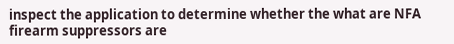inspect the application to determine whether the what are NFA firearm suppressors are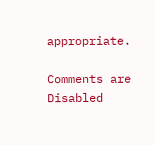appropriate.

Comments are Disabled